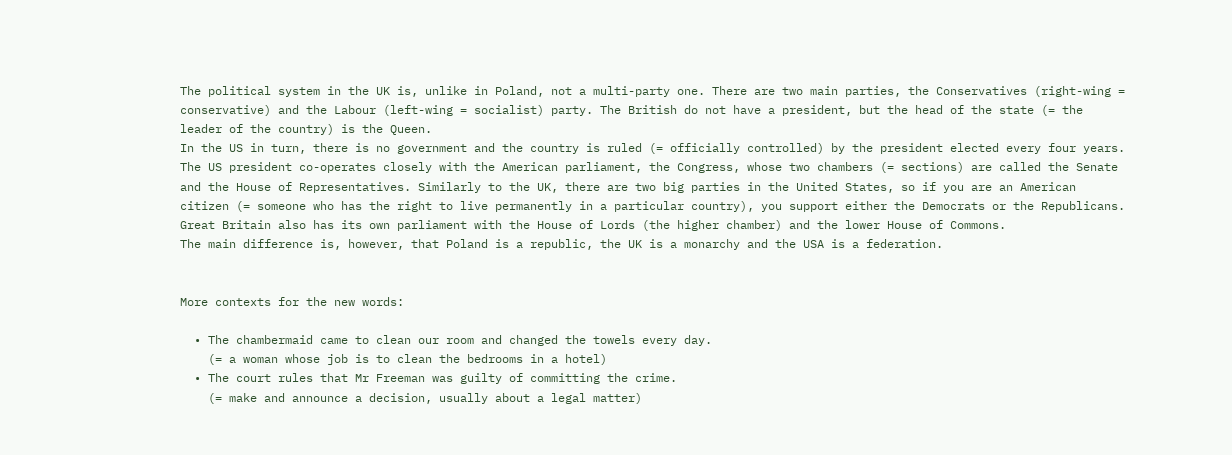The political system in the UK is, unlike in Poland, not a multi-party one. There are two main parties, the Conservatives (right-wing = conservative) and the Labour (left-wing = socialist) party. The British do not have a president, but the head of the state (= the leader of the country) is the Queen.
In the US in turn, there is no government and the country is ruled (= officially controlled) by the president elected every four years. The US president co-operates closely with the American parliament, the Congress, whose two chambers (= sections) are called the Senate and the House of Representatives. Similarly to the UK, there are two big parties in the United States, so if you are an American citizen (= someone who has the right to live permanently in a particular country), you support either the Democrats or the Republicans.
Great Britain also has its own parliament with the House of Lords (the higher chamber) and the lower House of Commons.
The main difference is, however, that Poland is a republic, the UK is a monarchy and the USA is a federation.


More contexts for the new words:

  • The chambermaid came to clean our room and changed the towels every day.
    (= a woman whose job is to clean the bedrooms in a hotel)
  • The court rules that Mr Freeman was guilty of committing the crime.
    (= make and announce a decision, usually about a legal matter)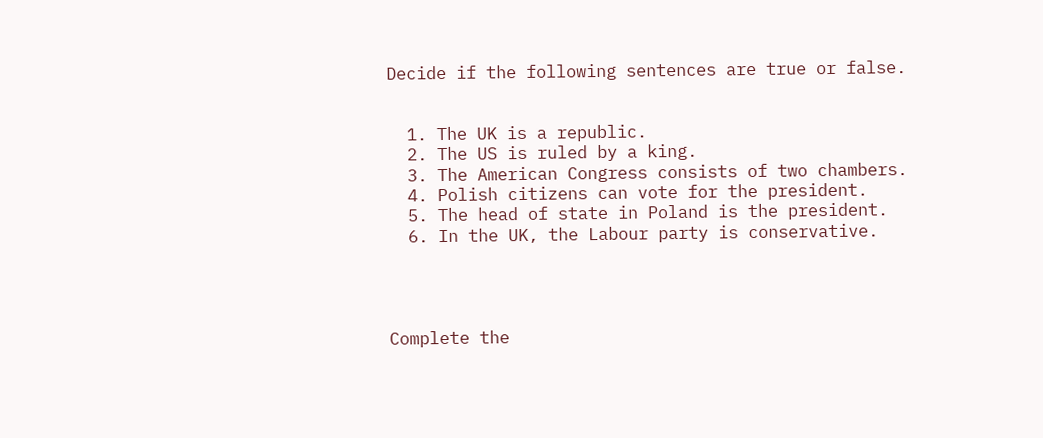Decide if the following sentences are true or false.


  1. The UK is a republic.
  2. The US is ruled by a king.
  3. The American Congress consists of two chambers.
  4. Polish citizens can vote for the president.
  5. The head of state in Poland is the president.
  6. In the UK, the Labour party is conservative.




Complete the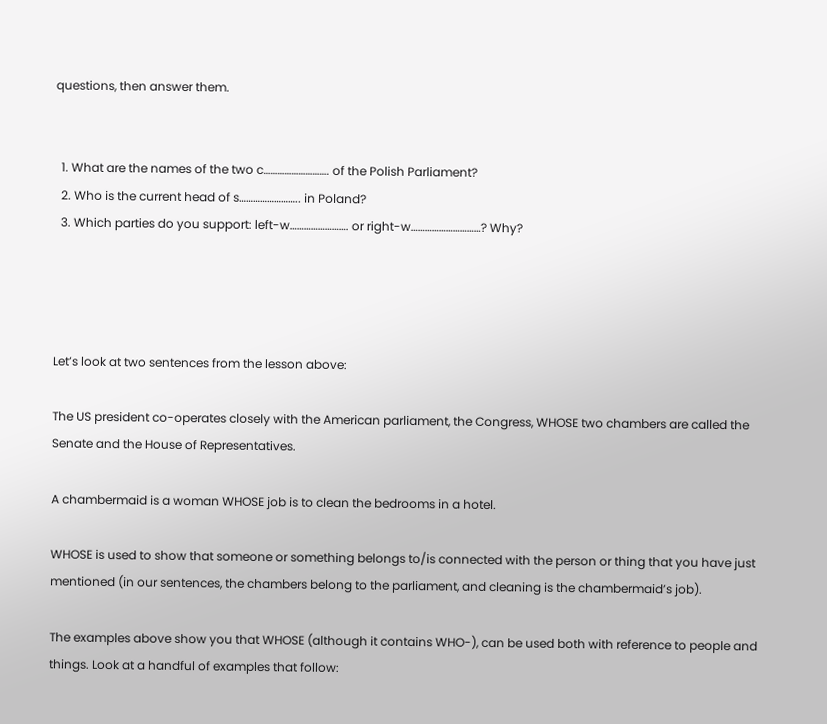questions, then answer them.


  1. What are the names of the two c………………………. of the Polish Parliament?
  2. Who is the current head of s…………………….. in Poland?
  3. Which parties do you support: left-w……………………. or right-w…………………………? Why?




Let’s look at two sentences from the lesson above:

The US president co-operates closely with the American parliament, the Congress, WHOSE two chambers are called the Senate and the House of Representatives.

A chambermaid is a woman WHOSE job is to clean the bedrooms in a hotel.

WHOSE is used to show that someone or something belongs to/is connected with the person or thing that you have just mentioned (in our sentences, the chambers belong to the parliament, and cleaning is the chambermaid’s job).

The examples above show you that WHOSE (although it contains WHO-), can be used both with reference to people and things. Look at a handful of examples that follow: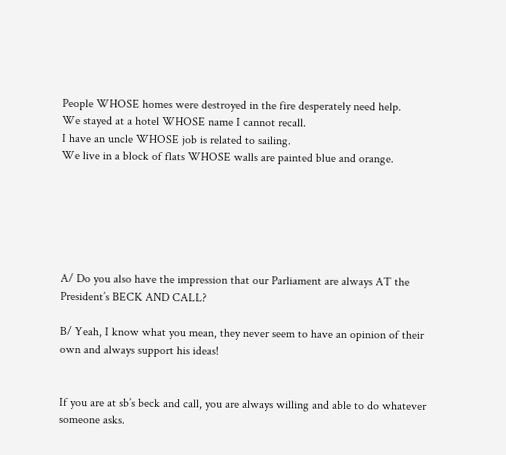People WHOSE homes were destroyed in the fire desperately need help.
We stayed at a hotel WHOSE name I cannot recall.
I have an uncle WHOSE job is related to sailing.
We live in a block of flats WHOSE walls are painted blue and orange.






A/ Do you also have the impression that our Parliament are always AT the President’s BECK AND CALL?

B/ Yeah, I know what you mean, they never seem to have an opinion of their own and always support his ideas!


If you are at sb’s beck and call, you are always willing and able to do whatever someone asks.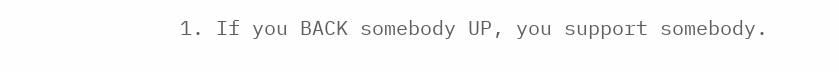1. If you BACK somebody UP, you support somebody.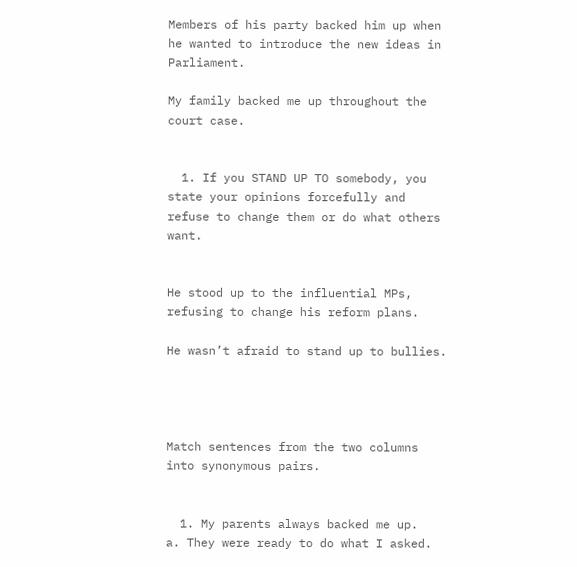Members of his party backed him up when he wanted to introduce the new ideas in Parliament.

My family backed me up throughout the court case.


  1. If you STAND UP TO somebody, you state your opinions forcefully and refuse to change them or do what others want.


He stood up to the influential MPs, refusing to change his reform plans.

He wasn’t afraid to stand up to bullies.




Match sentences from the two columns into synonymous pairs.


  1. My parents always backed me up.                                 a. They were ready to do what I asked.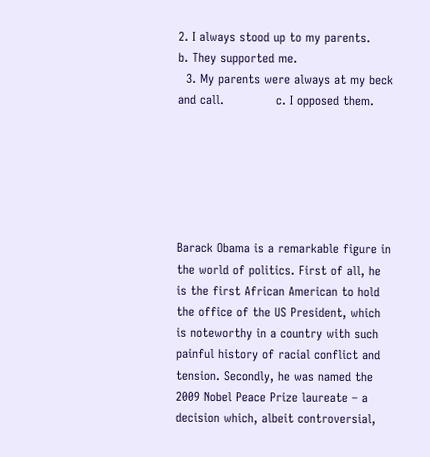2. I always stood up to my parents.                                   b. They supported me.
  3. My parents were always at my beck and call.             c. I opposed them.






Barack Obama is a remarkable figure in the world of politics. First of all, he is the first African American to hold the office of the US President, which is noteworthy in a country with such painful history of racial conflict and tension. Secondly, he was named the 2009 Nobel Peace Prize laureate – a decision which, albeit controversial,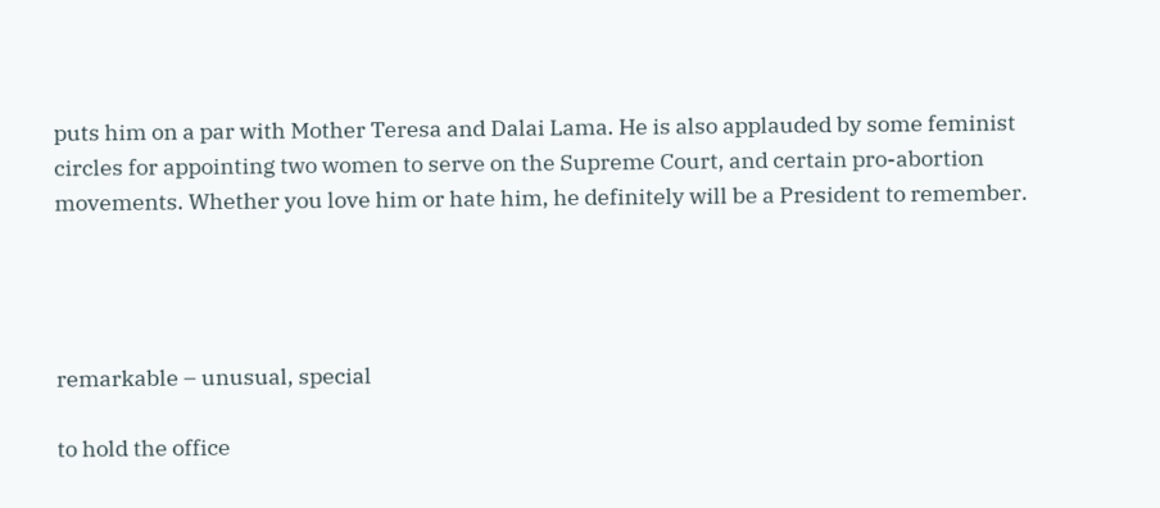puts him on a par with Mother Teresa and Dalai Lama. He is also applauded by some feminist circles for appointing two women to serve on the Supreme Court, and certain pro-abortion movements. Whether you love him or hate him, he definitely will be a President to remember.




remarkable – unusual, special

to hold the office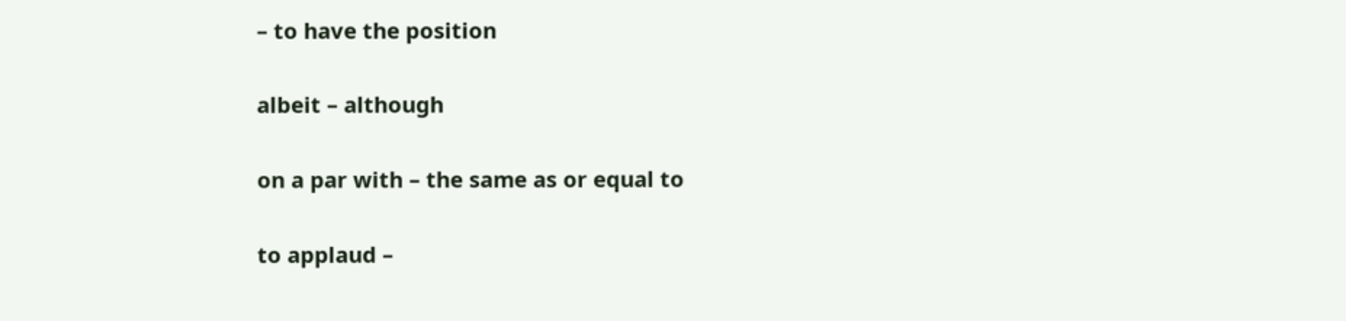– to have the position

albeit – although

on a par with – the same as or equal to

to applaud –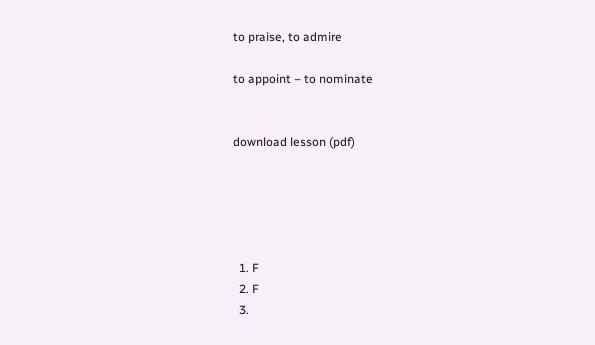to praise, to admire

to appoint – to nominate


download lesson (pdf)





  1. F
  2. F
  3.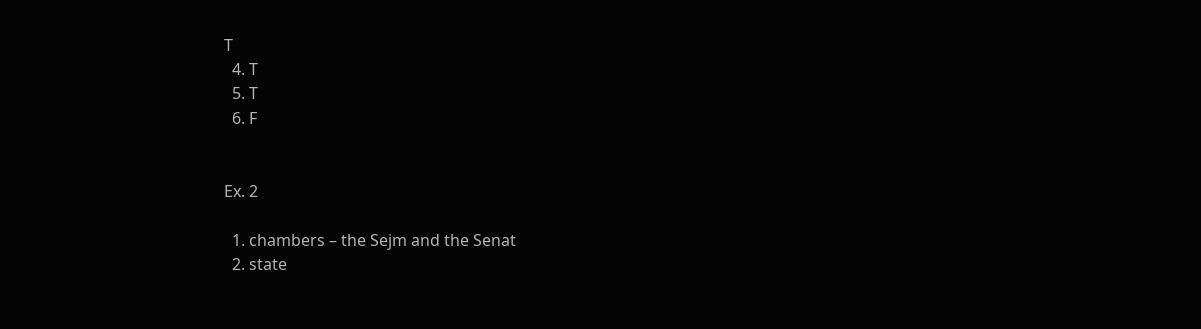T
  4. T
  5. T
  6. F


Ex. 2

  1. chambers – the Sejm and the Senat
  2. state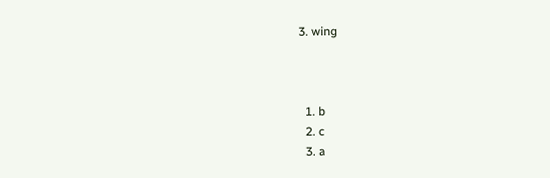3. wing



  1. b
  2. c
  3. a